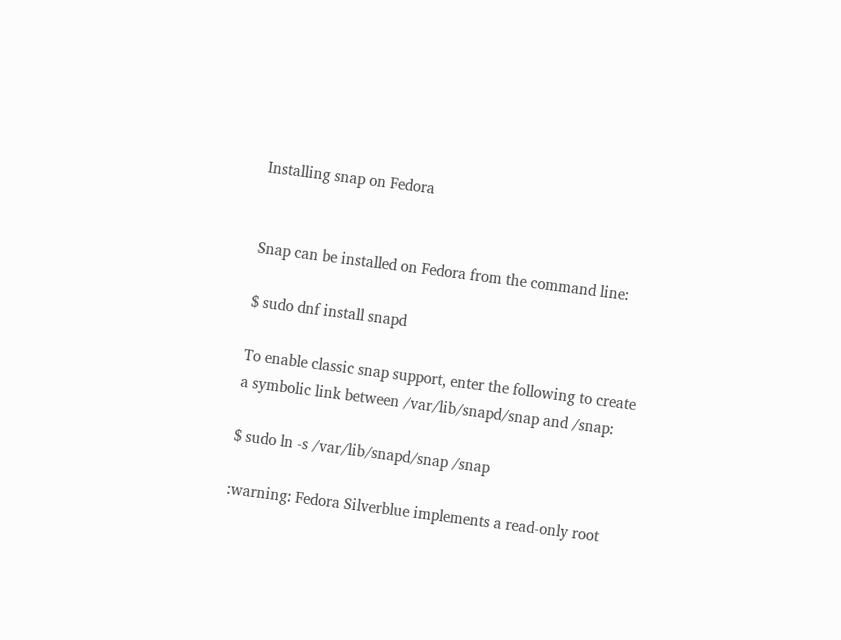Installing snap on Fedora


Snap can be installed on Fedora from the command line:

$ sudo dnf install snapd

To enable classic snap support, enter the following to create a symbolic link between /var/lib/snapd/snap and /snap:

$ sudo ln -s /var/lib/snapd/snap /snap

:warning: Fedora Silverblue implements a read-only root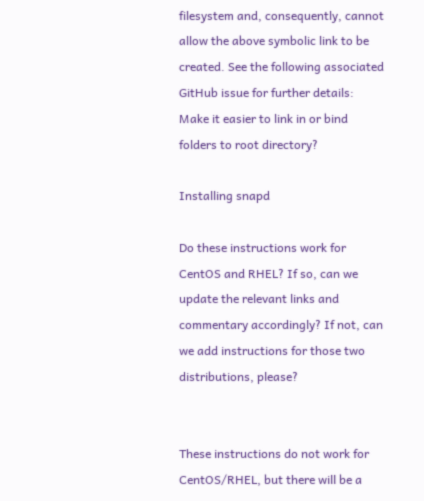filesystem and, consequently, cannot allow the above symbolic link to be created. See the following associated GitHub issue for further details: Make it easier to link in or bind folders to root directory?

Installing snapd

Do these instructions work for CentOS and RHEL? If so, can we update the relevant links and commentary accordingly? If not, can we add instructions for those two distributions, please?


These instructions do not work for CentOS/RHEL, but there will be a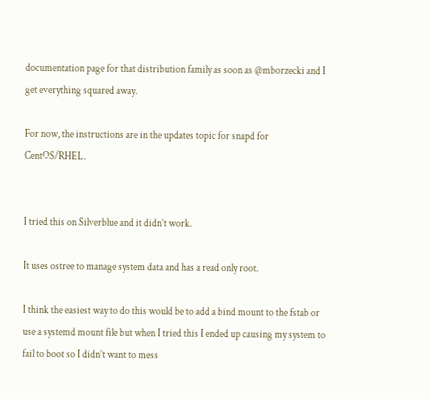documentation page for that distribution family as soon as @mborzecki and I get everything squared away.

For now, the instructions are in the updates topic for snapd for CentOS/RHEL.


I tried this on Silverblue and it didn’t work.

It uses ostree to manage system data and has a read only root.

I think the easiest way to do this would be to add a bind mount to the fstab or use a systemd mount file but when I tried this I ended up causing my system to fail to boot so I didn’t want to mess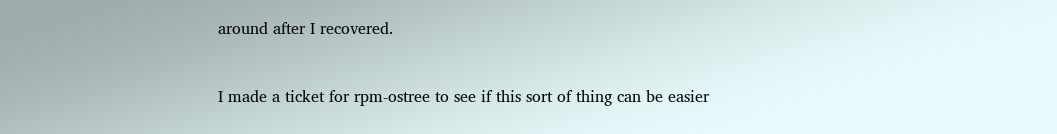around after I recovered.


I made a ticket for rpm-ostree to see if this sort of thing can be easier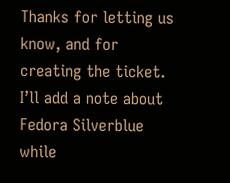Thanks for letting us know, and for creating the ticket. I’ll add a note about Fedora Silverblue while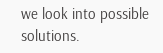we look into possible solutions.